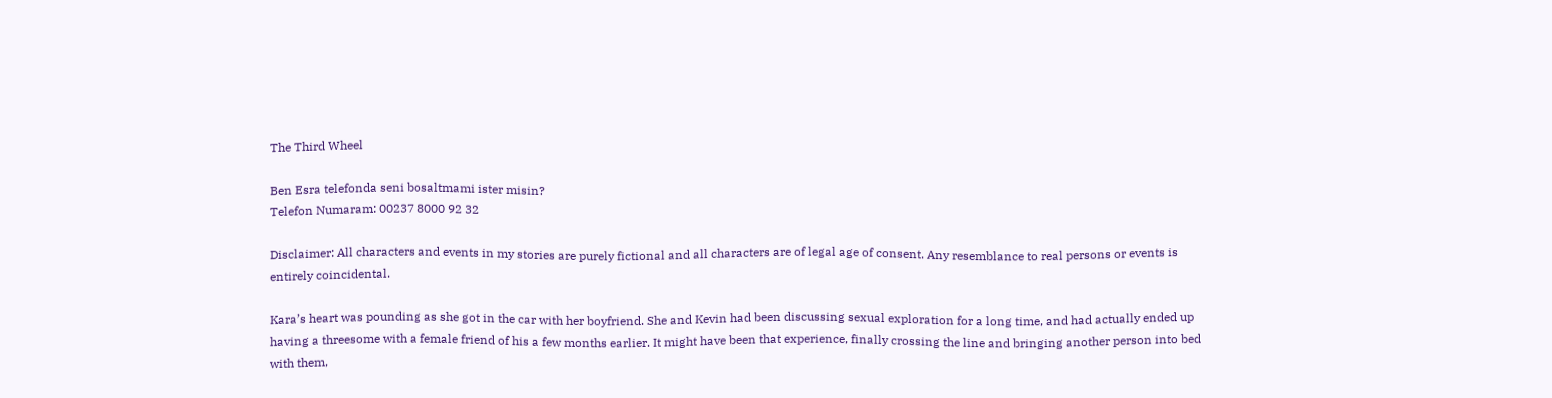The Third Wheel

Ben Esra telefonda seni bosaltmami ister misin?
Telefon Numaram: 00237 8000 92 32

Disclaimer: All characters and events in my stories are purely fictional and all characters are of legal age of consent. Any resemblance to real persons or events is entirely coincidental.

Kara’s heart was pounding as she got in the car with her boyfriend. She and Kevin had been discussing sexual exploration for a long time, and had actually ended up having a threesome with a female friend of his a few months earlier. It might have been that experience, finally crossing the line and bringing another person into bed with them,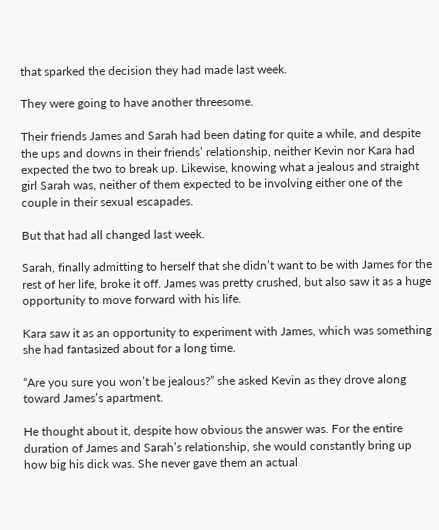that sparked the decision they had made last week.

They were going to have another threesome.

Their friends James and Sarah had been dating for quite a while, and despite the ups and downs in their friends’ relationship, neither Kevin nor Kara had expected the two to break up. Likewise, knowing what a jealous and straight girl Sarah was, neither of them expected to be involving either one of the couple in their sexual escapades.

But that had all changed last week.

Sarah, finally admitting to herself that she didn’t want to be with James for the rest of her life, broke it off. James was pretty crushed, but also saw it as a huge opportunity to move forward with his life.

Kara saw it as an opportunity to experiment with James, which was something she had fantasized about for a long time.

“Are you sure you won’t be jealous?” she asked Kevin as they drove along toward James’s apartment.

He thought about it, despite how obvious the answer was. For the entire duration of James and Sarah’s relationship, she would constantly bring up how big his dick was. She never gave them an actual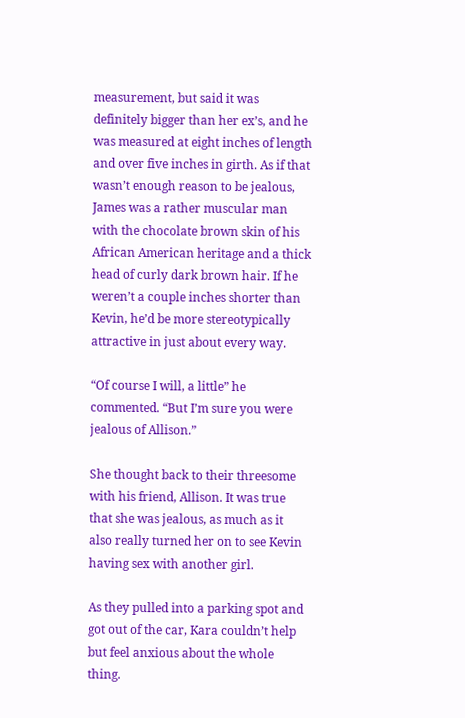measurement, but said it was definitely bigger than her ex’s, and he was measured at eight inches of length and over five inches in girth. As if that wasn’t enough reason to be jealous, James was a rather muscular man with the chocolate brown skin of his African American heritage and a thick head of curly dark brown hair. If he weren’t a couple inches shorter than Kevin, he’d be more stereotypically attractive in just about every way.

“Of course I will, a little” he commented. “But I’m sure you were jealous of Allison.”

She thought back to their threesome with his friend, Allison. It was true that she was jealous, as much as it also really turned her on to see Kevin having sex with another girl.

As they pulled into a parking spot and got out of the car, Kara couldn’t help but feel anxious about the whole thing.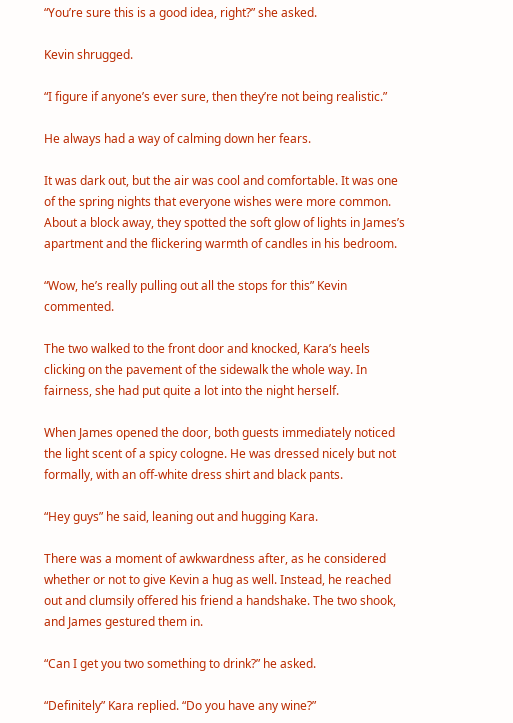“You’re sure this is a good idea, right?” she asked.

Kevin shrugged.

“I figure if anyone’s ever sure, then they’re not being realistic.”

He always had a way of calming down her fears.

It was dark out, but the air was cool and comfortable. It was one of the spring nights that everyone wishes were more common. About a block away, they spotted the soft glow of lights in James’s apartment and the flickering warmth of candles in his bedroom.

“Wow, he’s really pulling out all the stops for this” Kevin commented.

The two walked to the front door and knocked, Kara’s heels clicking on the pavement of the sidewalk the whole way. In fairness, she had put quite a lot into the night herself.

When James opened the door, both guests immediately noticed the light scent of a spicy cologne. He was dressed nicely but not formally, with an off-white dress shirt and black pants.

“Hey guys” he said, leaning out and hugging Kara.

There was a moment of awkwardness after, as he considered whether or not to give Kevin a hug as well. Instead, he reached out and clumsily offered his friend a handshake. The two shook, and James gestured them in.

“Can I get you two something to drink?” he asked.

“Definitely” Kara replied. “Do you have any wine?”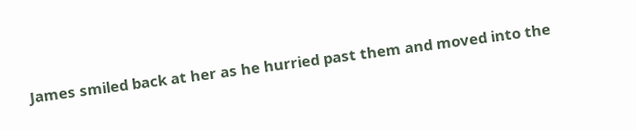James smiled back at her as he hurried past them and moved into the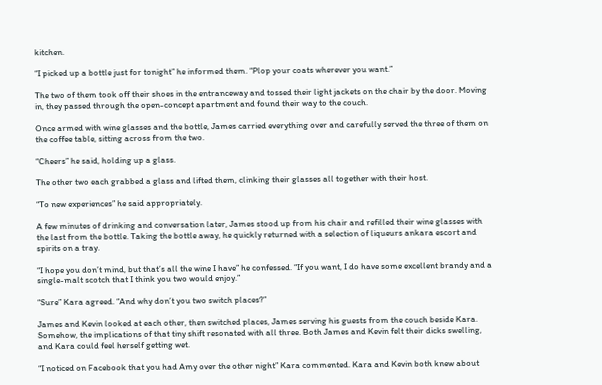kitchen.

“I picked up a bottle just for tonight” he informed them. “Plop your coats wherever you want.”

The two of them took off their shoes in the entranceway and tossed their light jackets on the chair by the door. Moving in, they passed through the open-concept apartment and found their way to the couch.

Once armed with wine glasses and the bottle, James carried everything over and carefully served the three of them on the coffee table, sitting across from the two.

“Cheers” he said, holding up a glass.

The other two each grabbed a glass and lifted them, clinking their glasses all together with their host.

“To new experiences” he said appropriately.

A few minutes of drinking and conversation later, James stood up from his chair and refilled their wine glasses with the last from the bottle. Taking the bottle away, he quickly returned with a selection of liqueurs ankara escort and spirits on a tray.

“I hope you don’t mind, but that’s all the wine I have” he confessed. “If you want, I do have some excellent brandy and a single-malt scotch that I think you two would enjoy.”

“Sure” Kara agreed. “And why don’t you two switch places?”

James and Kevin looked at each other, then switched places, James serving his guests from the couch beside Kara. Somehow, the implications of that tiny shift resonated with all three. Both James and Kevin felt their dicks swelling, and Kara could feel herself getting wet.

“I noticed on Facebook that you had Amy over the other night” Kara commented. Kara and Kevin both knew about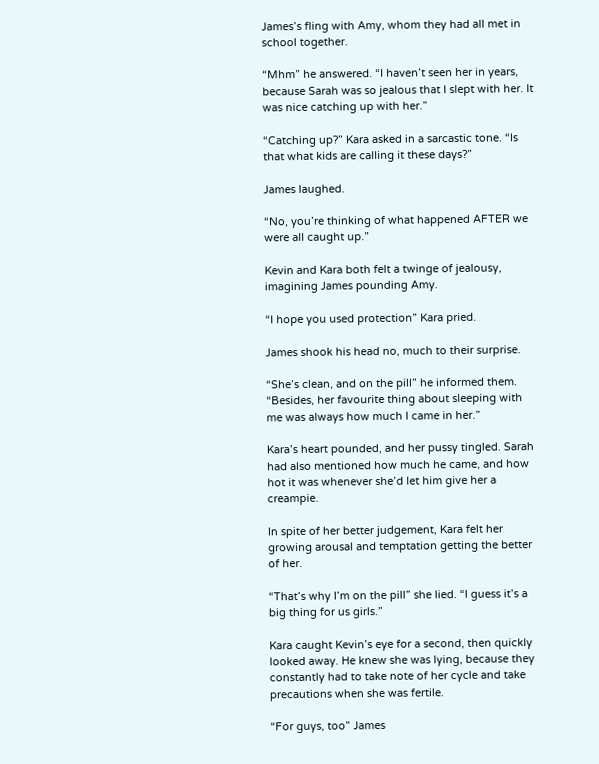James’s fling with Amy, whom they had all met in school together.

“Mhm” he answered. “I haven’t seen her in years, because Sarah was so jealous that I slept with her. It was nice catching up with her.”

“Catching up?” Kara asked in a sarcastic tone. “Is that what kids are calling it these days?”

James laughed.

“No, you’re thinking of what happened AFTER we were all caught up.”

Kevin and Kara both felt a twinge of jealousy, imagining James pounding Amy.

“I hope you used protection” Kara pried.

James shook his head no, much to their surprise.

“She’s clean, and on the pill” he informed them. “Besides, her favourite thing about sleeping with me was always how much I came in her.”

Kara’s heart pounded, and her pussy tingled. Sarah had also mentioned how much he came, and how hot it was whenever she’d let him give her a creampie.

In spite of her better judgement, Kara felt her growing arousal and temptation getting the better of her.

“That’s why I’m on the pill” she lied. “I guess it’s a big thing for us girls.”

Kara caught Kevin’s eye for a second, then quickly looked away. He knew she was lying, because they constantly had to take note of her cycle and take precautions when she was fertile.

“For guys, too” James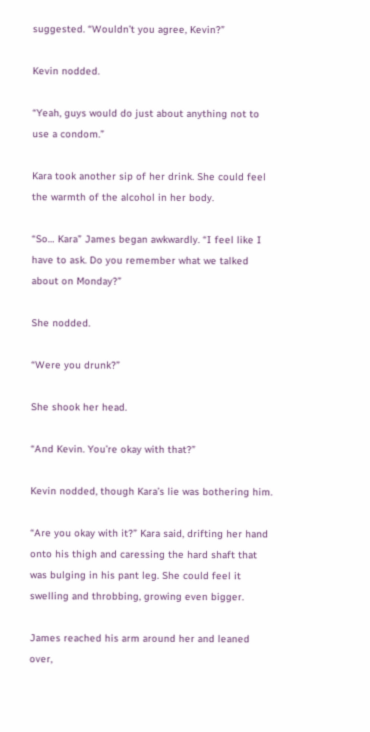suggested. “Wouldn’t you agree, Kevin?”

Kevin nodded.

“Yeah, guys would do just about anything not to use a condom.”

Kara took another sip of her drink. She could feel the warmth of the alcohol in her body.

“So… Kara” James began awkwardly. “I feel like I have to ask. Do you remember what we talked about on Monday?”

She nodded.

“Were you drunk?”

She shook her head.

“And Kevin. You’re okay with that?”

Kevin nodded, though Kara’s lie was bothering him.

“Are you okay with it?” Kara said, drifting her hand onto his thigh and caressing the hard shaft that was bulging in his pant leg. She could feel it swelling and throbbing, growing even bigger.

James reached his arm around her and leaned over,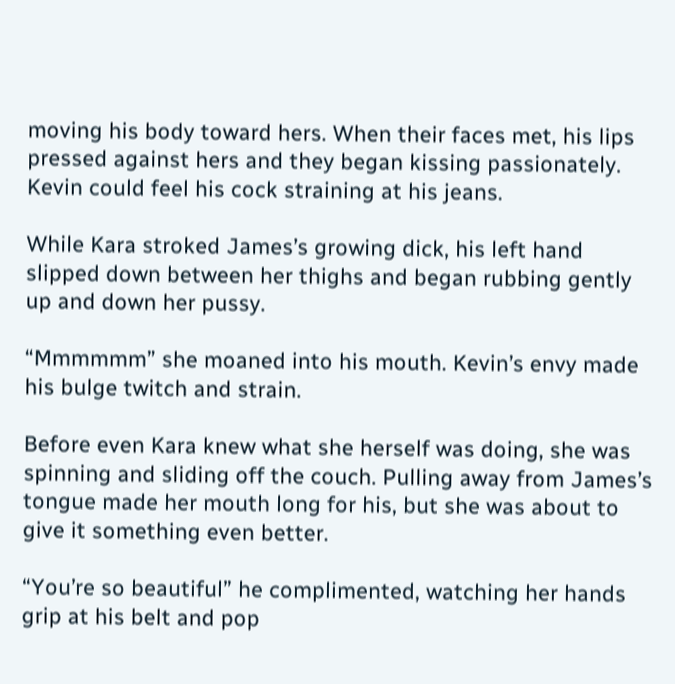moving his body toward hers. When their faces met, his lips pressed against hers and they began kissing passionately. Kevin could feel his cock straining at his jeans.

While Kara stroked James’s growing dick, his left hand slipped down between her thighs and began rubbing gently up and down her pussy.

“Mmmmmm” she moaned into his mouth. Kevin’s envy made his bulge twitch and strain.

Before even Kara knew what she herself was doing, she was spinning and sliding off the couch. Pulling away from James’s tongue made her mouth long for his, but she was about to give it something even better.

“You’re so beautiful” he complimented, watching her hands grip at his belt and pop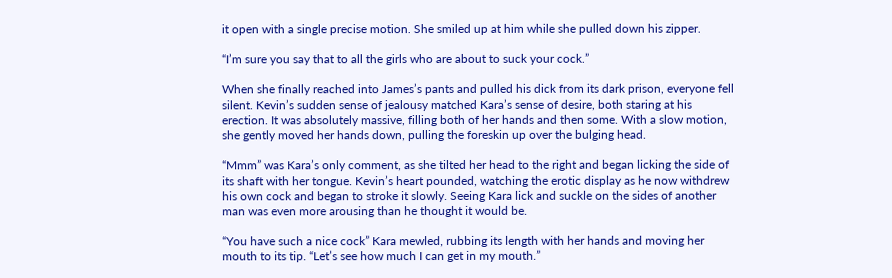it open with a single precise motion. She smiled up at him while she pulled down his zipper.

“I’m sure you say that to all the girls who are about to suck your cock.”

When she finally reached into James’s pants and pulled his dick from its dark prison, everyone fell silent. Kevin’s sudden sense of jealousy matched Kara’s sense of desire, both staring at his erection. It was absolutely massive, filling both of her hands and then some. With a slow motion, she gently moved her hands down, pulling the foreskin up over the bulging head.

“Mmm” was Kara’s only comment, as she tilted her head to the right and began licking the side of its shaft with her tongue. Kevin’s heart pounded, watching the erotic display as he now withdrew his own cock and began to stroke it slowly. Seeing Kara lick and suckle on the sides of another man was even more arousing than he thought it would be.

“You have such a nice cock” Kara mewled, rubbing its length with her hands and moving her mouth to its tip. “Let’s see how much I can get in my mouth.”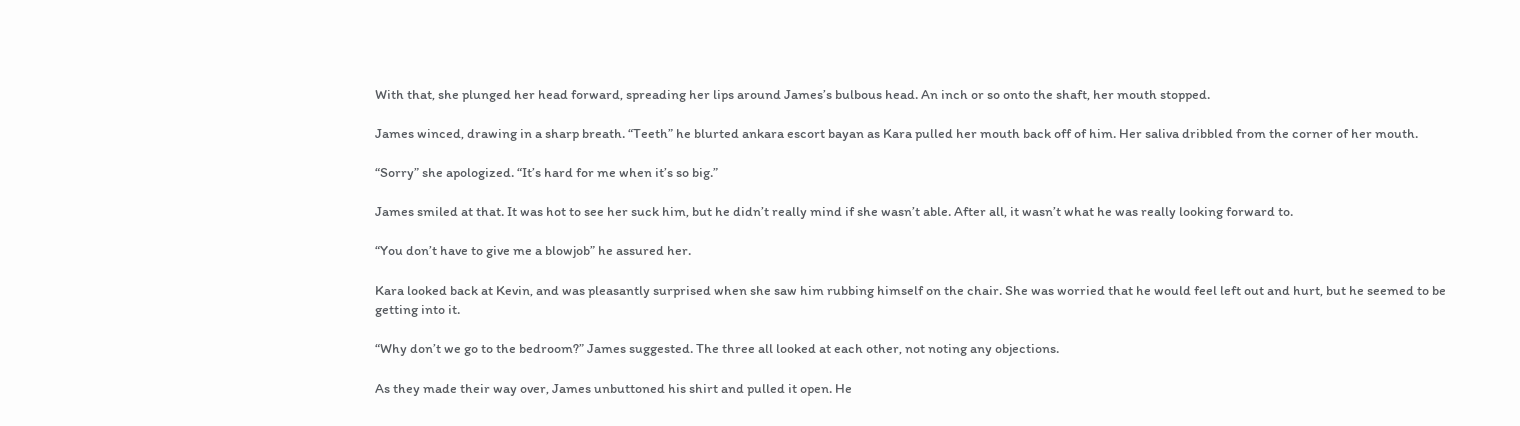With that, she plunged her head forward, spreading her lips around James’s bulbous head. An inch or so onto the shaft, her mouth stopped.

James winced, drawing in a sharp breath. “Teeth” he blurted ankara escort bayan as Kara pulled her mouth back off of him. Her saliva dribbled from the corner of her mouth.

“Sorry” she apologized. “It’s hard for me when it’s so big.”

James smiled at that. It was hot to see her suck him, but he didn’t really mind if she wasn’t able. After all, it wasn’t what he was really looking forward to.

“You don’t have to give me a blowjob” he assured her.

Kara looked back at Kevin, and was pleasantly surprised when she saw him rubbing himself on the chair. She was worried that he would feel left out and hurt, but he seemed to be getting into it.

“Why don’t we go to the bedroom?” James suggested. The three all looked at each other, not noting any objections.

As they made their way over, James unbuttoned his shirt and pulled it open. He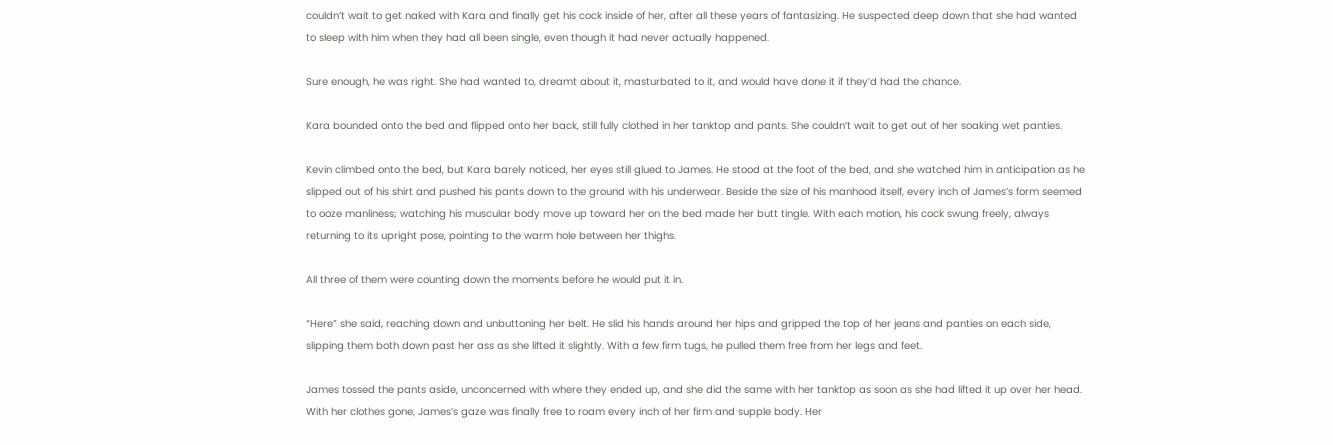couldn’t wait to get naked with Kara and finally get his cock inside of her, after all these years of fantasizing. He suspected deep down that she had wanted to sleep with him when they had all been single, even though it had never actually happened.

Sure enough, he was right. She had wanted to, dreamt about it, masturbated to it, and would have done it if they’d had the chance.

Kara bounded onto the bed and flipped onto her back, still fully clothed in her tanktop and pants. She couldn’t wait to get out of her soaking wet panties.

Kevin climbed onto the bed, but Kara barely noticed, her eyes still glued to James. He stood at the foot of the bed, and she watched him in anticipation as he slipped out of his shirt and pushed his pants down to the ground with his underwear. Beside the size of his manhood itself, every inch of James’s form seemed to ooze manliness; watching his muscular body move up toward her on the bed made her butt tingle. With each motion, his cock swung freely, always returning to its upright pose, pointing to the warm hole between her thighs.

All three of them were counting down the moments before he would put it in.

“Here” she said, reaching down and unbuttoning her belt. He slid his hands around her hips and gripped the top of her jeans and panties on each side, slipping them both down past her ass as she lifted it slightly. With a few firm tugs, he pulled them free from her legs and feet.

James tossed the pants aside, unconcerned with where they ended up, and she did the same with her tanktop as soon as she had lifted it up over her head. With her clothes gone, James’s gaze was finally free to roam every inch of her firm and supple body. Her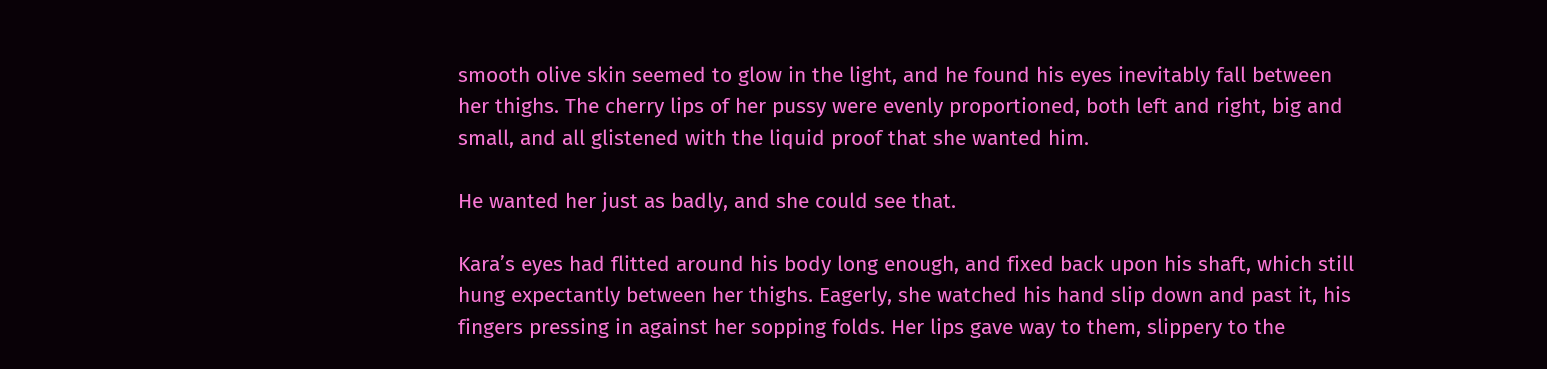smooth olive skin seemed to glow in the light, and he found his eyes inevitably fall between her thighs. The cherry lips of her pussy were evenly proportioned, both left and right, big and small, and all glistened with the liquid proof that she wanted him.

He wanted her just as badly, and she could see that.

Kara’s eyes had flitted around his body long enough, and fixed back upon his shaft, which still hung expectantly between her thighs. Eagerly, she watched his hand slip down and past it, his fingers pressing in against her sopping folds. Her lips gave way to them, slippery to the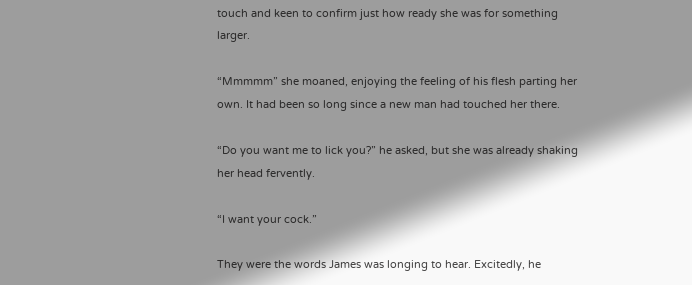touch and keen to confirm just how ready she was for something larger.

“Mmmmm” she moaned, enjoying the feeling of his flesh parting her own. It had been so long since a new man had touched her there.

“Do you want me to lick you?” he asked, but she was already shaking her head fervently.

“I want your cock.”

They were the words James was longing to hear. Excitedly, he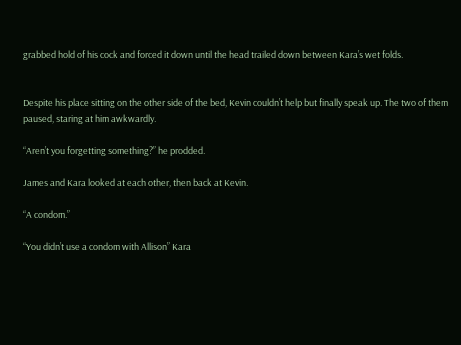grabbed hold of his cock and forced it down until the head trailed down between Kara’s wet folds.


Despite his place sitting on the other side of the bed, Kevin couldn’t help but finally speak up. The two of them paused, staring at him awkwardly.

“Aren’t you forgetting something?” he prodded.

James and Kara looked at each other, then back at Kevin.

“A condom.”

“You didn’t use a condom with Allison” Kara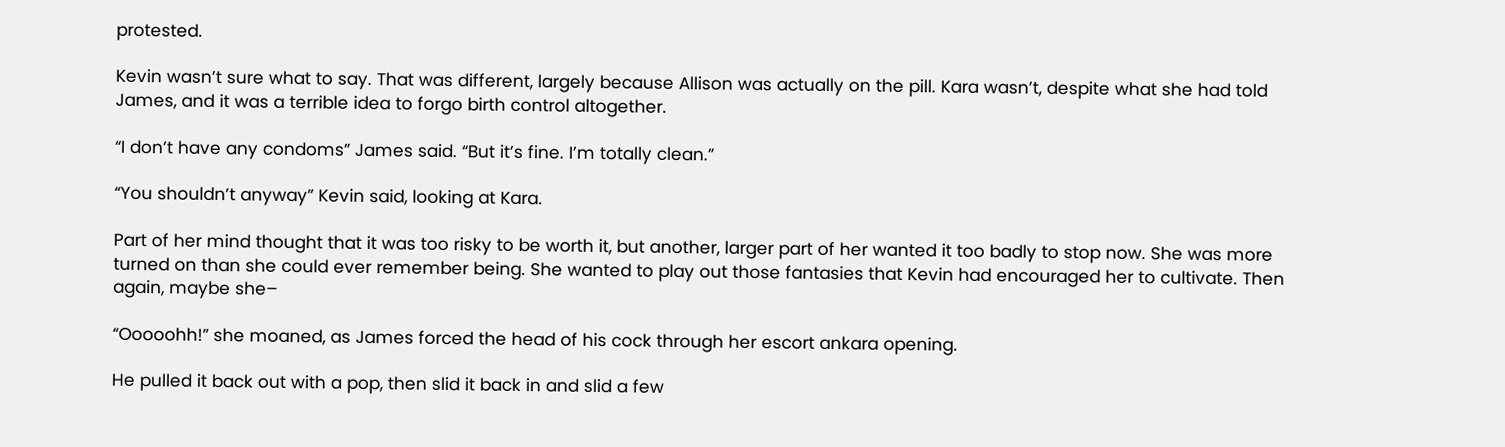protested.

Kevin wasn’t sure what to say. That was different, largely because Allison was actually on the pill. Kara wasn’t, despite what she had told James, and it was a terrible idea to forgo birth control altogether.

“I don’t have any condoms” James said. “But it’s fine. I’m totally clean.”

“You shouldn’t anyway” Kevin said, looking at Kara.

Part of her mind thought that it was too risky to be worth it, but another, larger part of her wanted it too badly to stop now. She was more turned on than she could ever remember being. She wanted to play out those fantasies that Kevin had encouraged her to cultivate. Then again, maybe she–

“Ooooohh!” she moaned, as James forced the head of his cock through her escort ankara opening.

He pulled it back out with a pop, then slid it back in and slid a few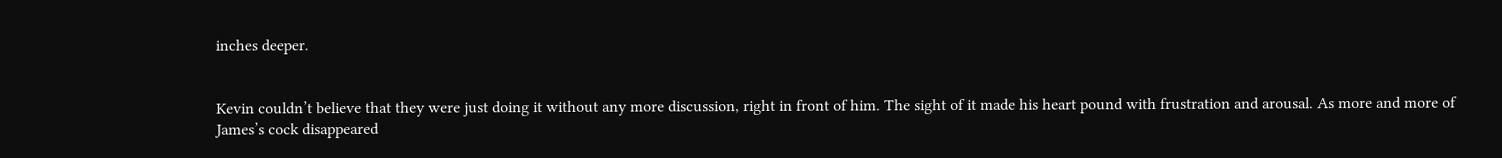inches deeper.


Kevin couldn’t believe that they were just doing it without any more discussion, right in front of him. The sight of it made his heart pound with frustration and arousal. As more and more of James’s cock disappeared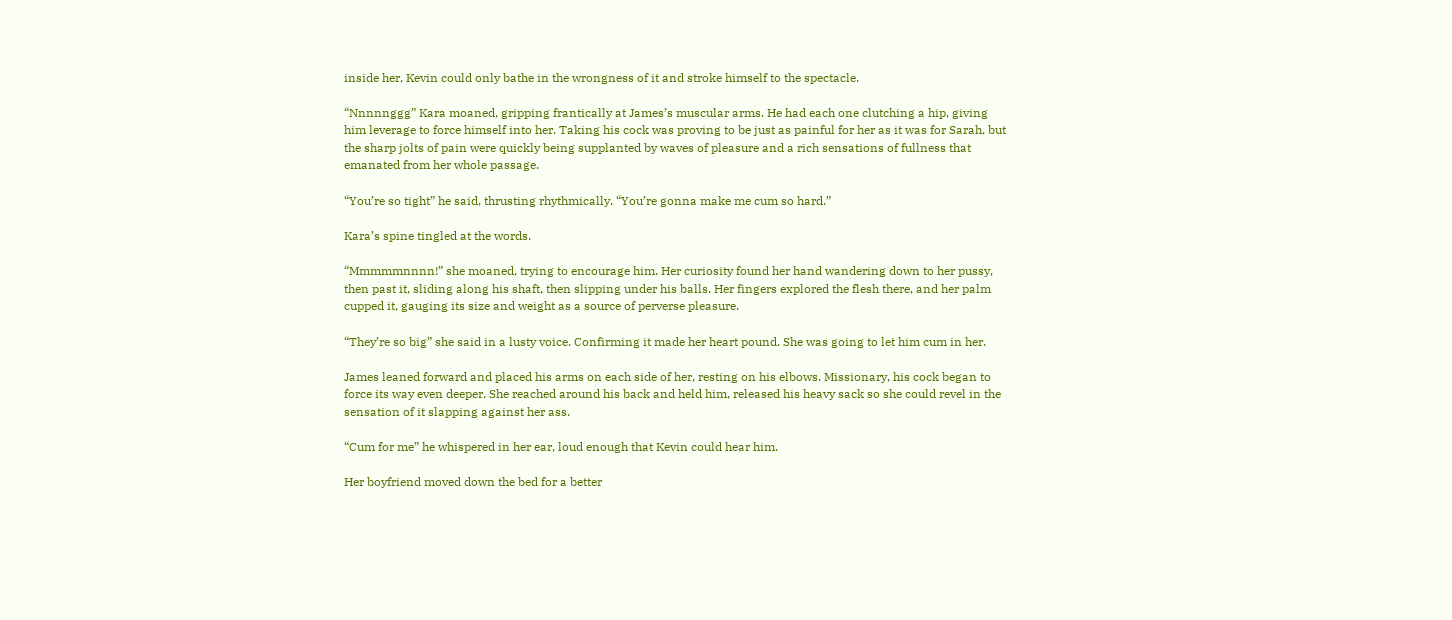inside her, Kevin could only bathe in the wrongness of it and stroke himself to the spectacle.

“Nnnnnggg” Kara moaned, gripping frantically at James’s muscular arms. He had each one clutching a hip, giving him leverage to force himself into her. Taking his cock was proving to be just as painful for her as it was for Sarah, but the sharp jolts of pain were quickly being supplanted by waves of pleasure and a rich sensations of fullness that emanated from her whole passage.

“You’re so tight” he said, thrusting rhythmically. “You’re gonna make me cum so hard.”

Kara’s spine tingled at the words.

“Mmmmmnnnn!” she moaned, trying to encourage him. Her curiosity found her hand wandering down to her pussy, then past it, sliding along his shaft, then slipping under his balls. Her fingers explored the flesh there, and her palm cupped it, gauging its size and weight as a source of perverse pleasure.

“They’re so big” she said in a lusty voice. Confirming it made her heart pound. She was going to let him cum in her.

James leaned forward and placed his arms on each side of her, resting on his elbows. Missionary, his cock began to force its way even deeper. She reached around his back and held him, released his heavy sack so she could revel in the sensation of it slapping against her ass.

“Cum for me” he whispered in her ear, loud enough that Kevin could hear him.

Her boyfriend moved down the bed for a better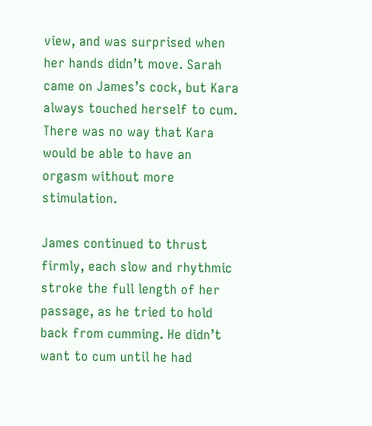view, and was surprised when her hands didn’t move. Sarah came on James’s cock, but Kara always touched herself to cum. There was no way that Kara would be able to have an orgasm without more stimulation.

James continued to thrust firmly, each slow and rhythmic stroke the full length of her passage, as he tried to hold back from cumming. He didn’t want to cum until he had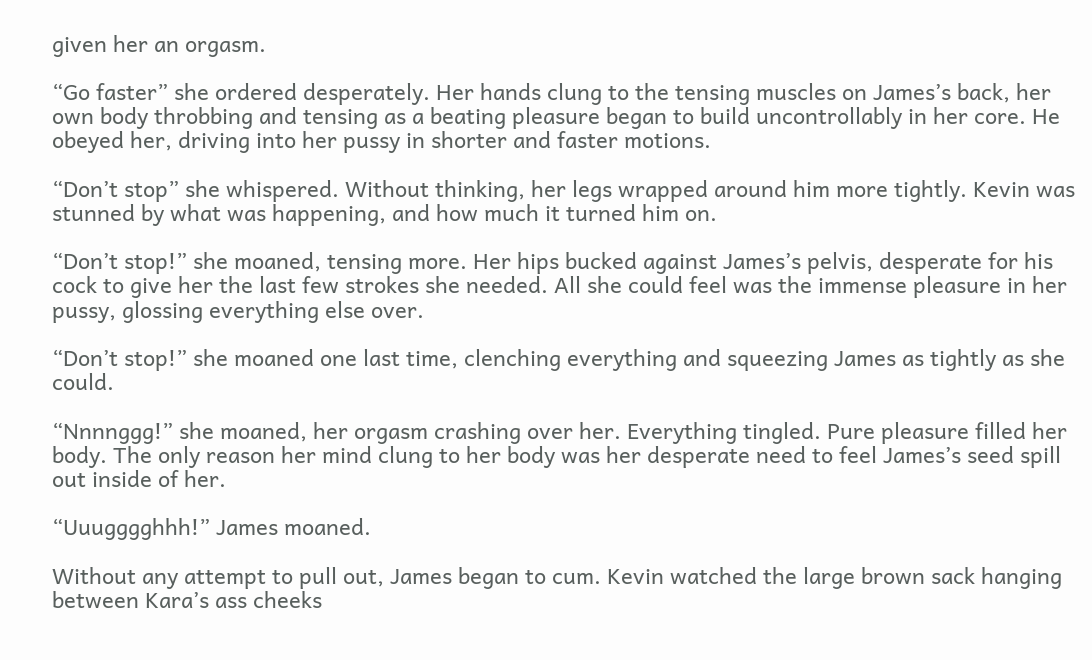given her an orgasm.

“Go faster” she ordered desperately. Her hands clung to the tensing muscles on James’s back, her own body throbbing and tensing as a beating pleasure began to build uncontrollably in her core. He obeyed her, driving into her pussy in shorter and faster motions.

“Don’t stop” she whispered. Without thinking, her legs wrapped around him more tightly. Kevin was stunned by what was happening, and how much it turned him on.

“Don’t stop!” she moaned, tensing more. Her hips bucked against James’s pelvis, desperate for his cock to give her the last few strokes she needed. All she could feel was the immense pleasure in her pussy, glossing everything else over.

“Don’t stop!” she moaned one last time, clenching everything and squeezing James as tightly as she could.

“Nnnnggg!” she moaned, her orgasm crashing over her. Everything tingled. Pure pleasure filled her body. The only reason her mind clung to her body was her desperate need to feel James’s seed spill out inside of her.

“Uuugggghhh!” James moaned.

Without any attempt to pull out, James began to cum. Kevin watched the large brown sack hanging between Kara’s ass cheeks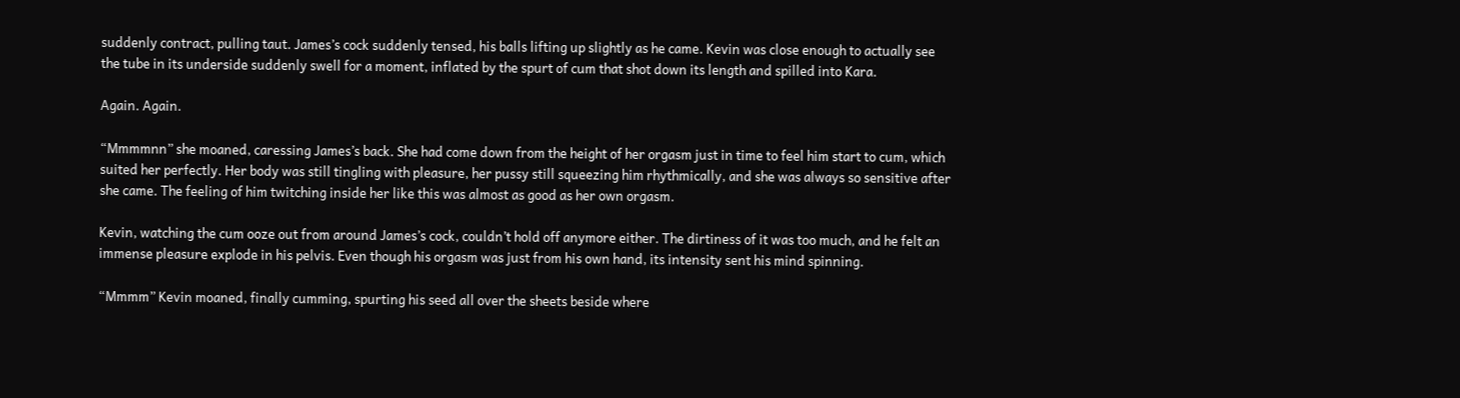suddenly contract, pulling taut. James’s cock suddenly tensed, his balls lifting up slightly as he came. Kevin was close enough to actually see the tube in its underside suddenly swell for a moment, inflated by the spurt of cum that shot down its length and spilled into Kara.

Again. Again.

“Mmmmnn” she moaned, caressing James’s back. She had come down from the height of her orgasm just in time to feel him start to cum, which suited her perfectly. Her body was still tingling with pleasure, her pussy still squeezing him rhythmically, and she was always so sensitive after she came. The feeling of him twitching inside her like this was almost as good as her own orgasm.

Kevin, watching the cum ooze out from around James’s cock, couldn’t hold off anymore either. The dirtiness of it was too much, and he felt an immense pleasure explode in his pelvis. Even though his orgasm was just from his own hand, its intensity sent his mind spinning.

“Mmmm” Kevin moaned, finally cumming, spurting his seed all over the sheets beside where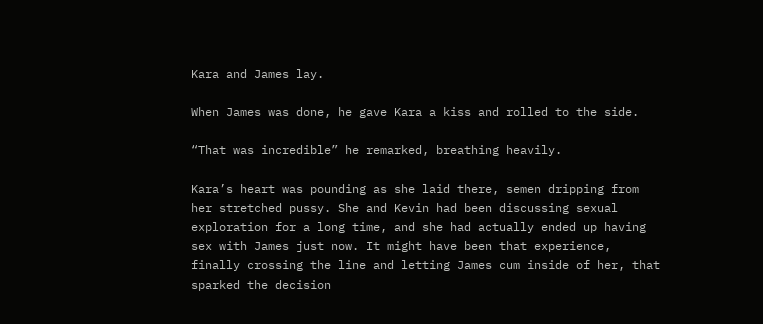Kara and James lay.

When James was done, he gave Kara a kiss and rolled to the side.

“That was incredible” he remarked, breathing heavily.

Kara’s heart was pounding as she laid there, semen dripping from her stretched pussy. She and Kevin had been discussing sexual exploration for a long time, and she had actually ended up having sex with James just now. It might have been that experience, finally crossing the line and letting James cum inside of her, that sparked the decision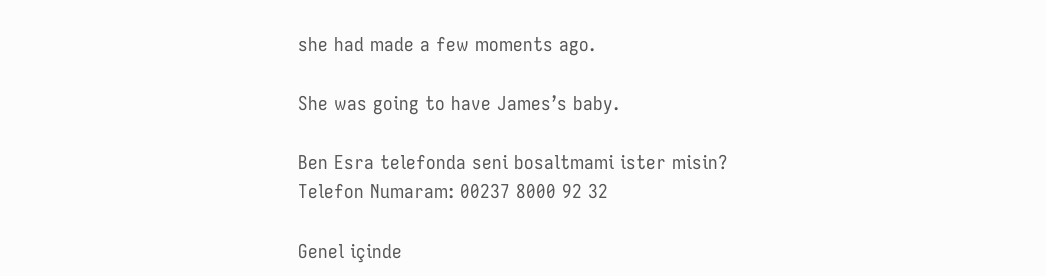she had made a few moments ago.

She was going to have James’s baby.

Ben Esra telefonda seni bosaltmami ister misin?
Telefon Numaram: 00237 8000 92 32

Genel içinde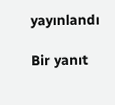yayınlandı

Bir yanıt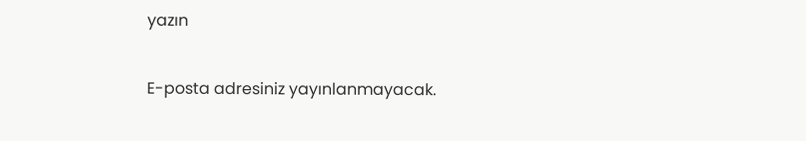yazın

E-posta adresiniz yayınlanmayacak.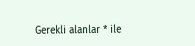Gerekli alanlar * ile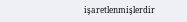işaretlenmişlerdir